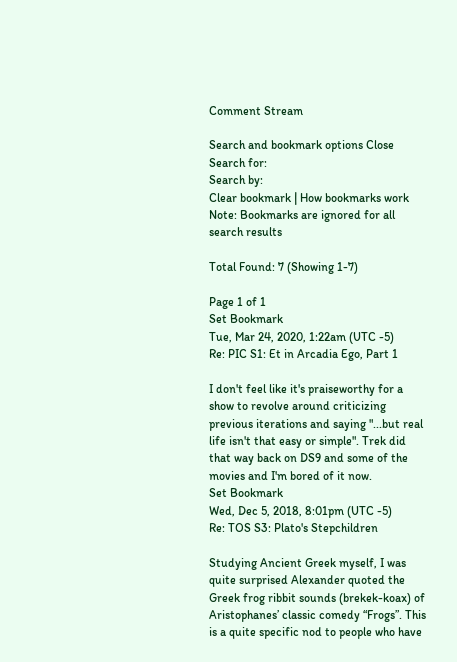Comment Stream

Search and bookmark options Close
Search for:
Search by:
Clear bookmark | How bookmarks work
Note: Bookmarks are ignored for all search results

Total Found: 7 (Showing 1-7)

Page 1 of 1
Set Bookmark
Tue, Mar 24, 2020, 1:22am (UTC -5)
Re: PIC S1: Et in Arcadia Ego, Part 1

I don't feel like it's praiseworthy for a show to revolve around criticizing previous iterations and saying "...but real life isn't that easy or simple". Trek did that way back on DS9 and some of the movies and I'm bored of it now.
Set Bookmark
Wed, Dec 5, 2018, 8:01pm (UTC -5)
Re: TOS S3: Plato's Stepchildren

Studying Ancient Greek myself, I was quite surprised Alexander quoted the Greek frog ribbit sounds (brekek-koax) of Aristophanes’ classic comedy “Frogs”. This is a quite specific nod to people who have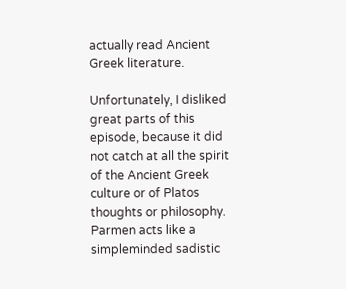actually read Ancient Greek literature.

Unfortunately, I disliked great parts of this episode, because it did not catch at all the spirit of the Ancient Greek culture or of Platos thoughts or philosophy. Parmen acts like a simpleminded sadistic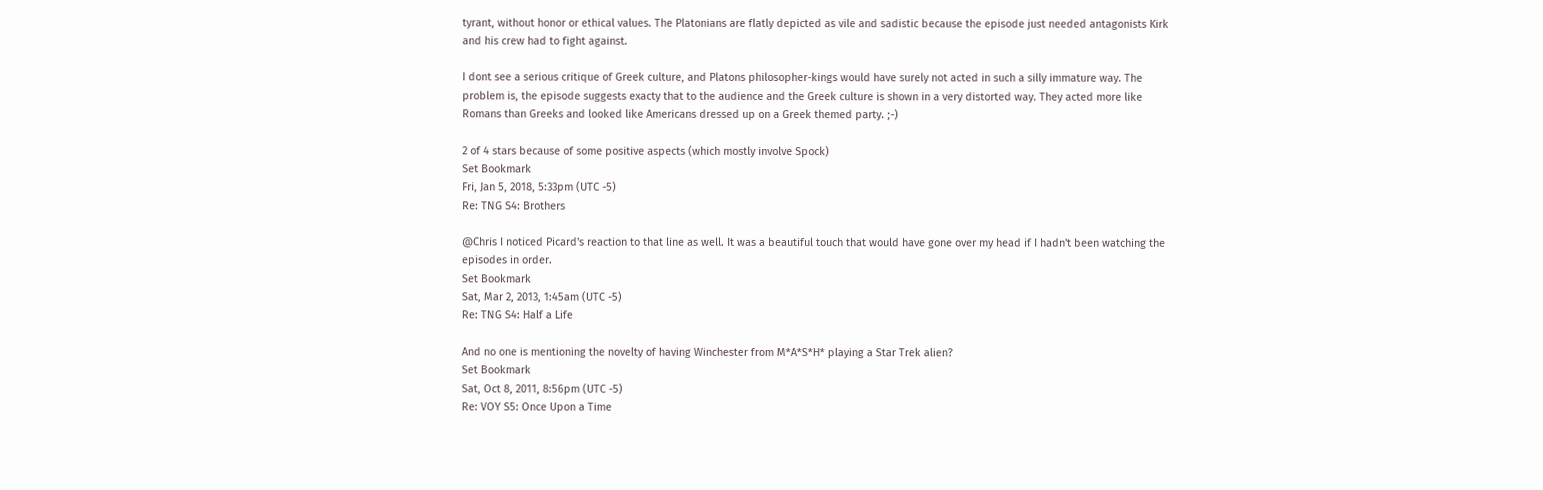tyrant, without honor or ethical values. The Platonians are flatly depicted as vile and sadistic because the episode just needed antagonists Kirk and his crew had to fight against.

I dont see a serious critique of Greek culture, and Platons philosopher-kings would have surely not acted in such a silly immature way. The problem is, the episode suggests exacty that to the audience and the Greek culture is shown in a very distorted way. They acted more like Romans than Greeks and looked like Americans dressed up on a Greek themed party. ;-)

2 of 4 stars because of some positive aspects (which mostly involve Spock)
Set Bookmark
Fri, Jan 5, 2018, 5:33pm (UTC -5)
Re: TNG S4: Brothers

@Chris I noticed Picard's reaction to that line as well. It was a beautiful touch that would have gone over my head if I hadn't been watching the episodes in order.
Set Bookmark
Sat, Mar 2, 2013, 1:45am (UTC -5)
Re: TNG S4: Half a Life

And no one is mentioning the novelty of having Winchester from M*A*S*H* playing a Star Trek alien?
Set Bookmark
Sat, Oct 8, 2011, 8:56pm (UTC -5)
Re: VOY S5: Once Upon a Time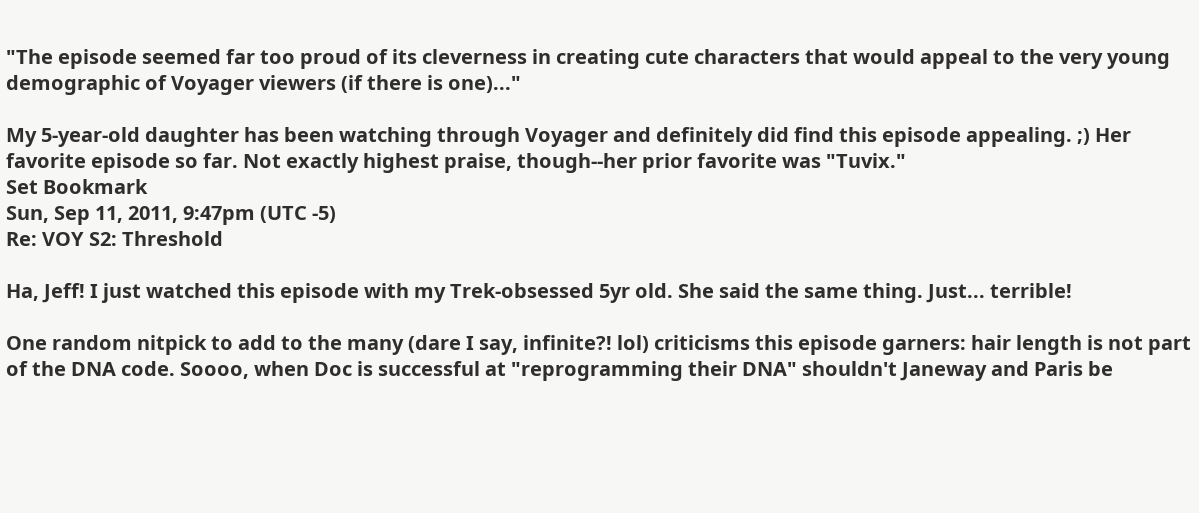"The episode seemed far too proud of its cleverness in creating cute characters that would appeal to the very young demographic of Voyager viewers (if there is one)..."

My 5-year-old daughter has been watching through Voyager and definitely did find this episode appealing. ;) Her favorite episode so far. Not exactly highest praise, though--her prior favorite was "Tuvix."
Set Bookmark
Sun, Sep 11, 2011, 9:47pm (UTC -5)
Re: VOY S2: Threshold

Ha, Jeff! I just watched this episode with my Trek-obsessed 5yr old. She said the same thing. Just... terrible!

One random nitpick to add to the many (dare I say, infinite?! lol) criticisms this episode garners: hair length is not part of the DNA code. Soooo, when Doc is successful at "reprogramming their DNA" shouldn't Janeway and Paris be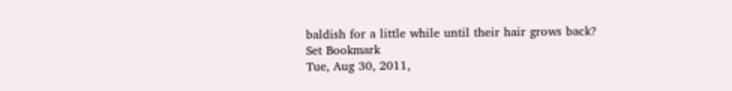baldish for a little while until their hair grows back?
Set Bookmark
Tue, Aug 30, 2011,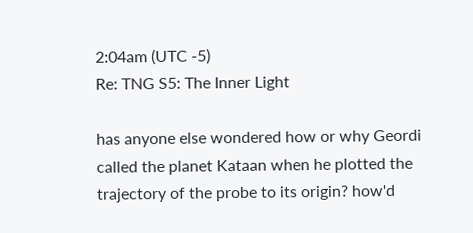2:04am (UTC -5)
Re: TNG S5: The Inner Light

has anyone else wondered how or why Geordi called the planet Kataan when he plotted the trajectory of the probe to its origin? how'd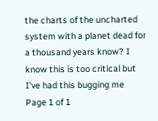the charts of the uncharted system with a planet dead for a thousand years know? I know this is too critical but I've had this bugging me
Page 1 of 1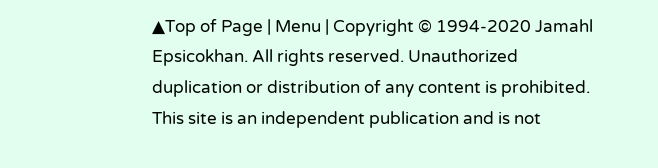▲Top of Page | Menu | Copyright © 1994-2020 Jamahl Epsicokhan. All rights reserved. Unauthorized duplication or distribution of any content is prohibited. This site is an independent publication and is not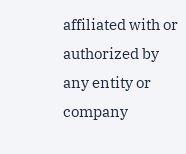affiliated with or authorized by any entity or company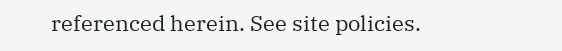referenced herein. See site policies.